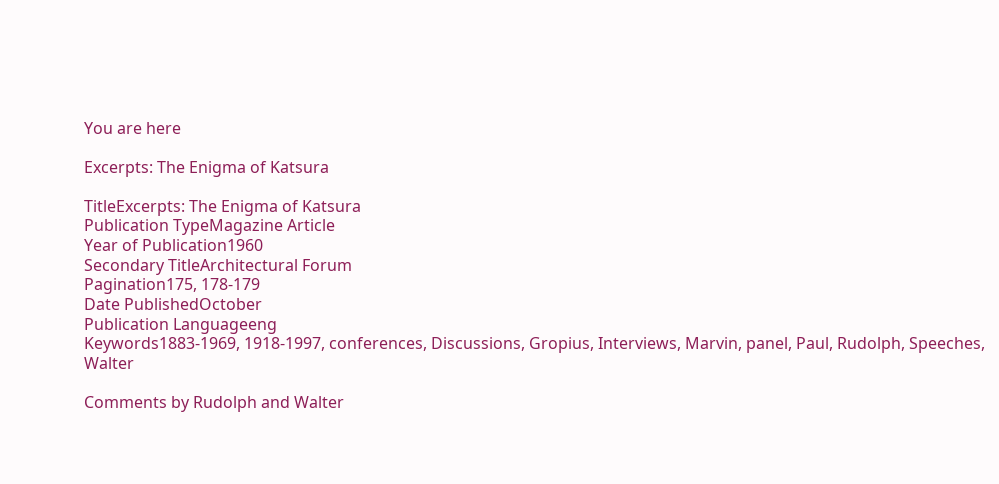You are here

Excerpts: The Enigma of Katsura

TitleExcerpts: The Enigma of Katsura
Publication TypeMagazine Article
Year of Publication1960
Secondary TitleArchitectural Forum
Pagination175, 178-179
Date PublishedOctober
Publication Languageeng
Keywords1883-1969, 1918-1997, conferences, Discussions, Gropius, Interviews, Marvin, panel, Paul, Rudolph, Speeches, Walter

Comments by Rudolph and Walter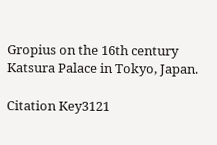Gropius on the 16th century Katsura Palace in Tokyo, Japan.

Citation Key3121